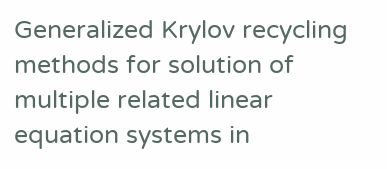Generalized Krylov recycling methods for solution of multiple related linear equation systems in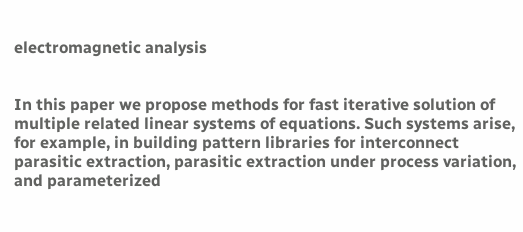electromagnetic analysis


In this paper we propose methods for fast iterative solution of multiple related linear systems of equations. Such systems arise, for example, in building pattern libraries for interconnect parasitic extraction, parasitic extraction under process variation, and parameterized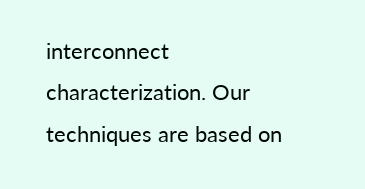interconnect characterization. Our techniques are based on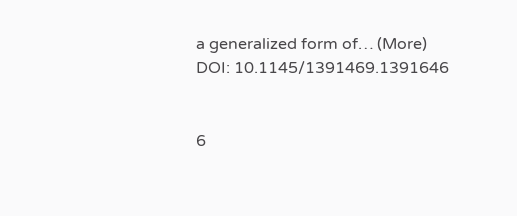a generalized form of… (More)
DOI: 10.1145/1391469.1391646


6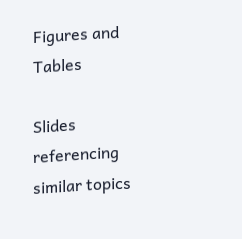Figures and Tables

Slides referencing similar topics